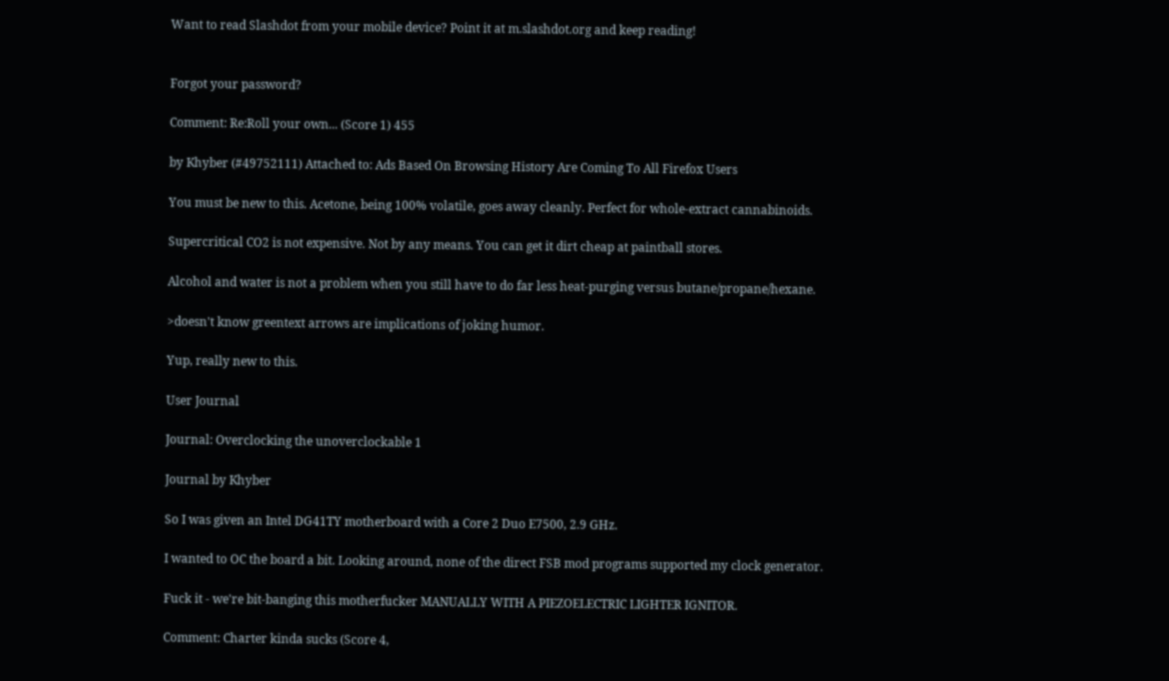Want to read Slashdot from your mobile device? Point it at m.slashdot.org and keep reading!


Forgot your password?

Comment: Re:Roll your own... (Score 1) 455

by Khyber (#49752111) Attached to: Ads Based On Browsing History Are Coming To All Firefox Users

You must be new to this. Acetone, being 100% volatile, goes away cleanly. Perfect for whole-extract cannabinoids.

Supercritical CO2 is not expensive. Not by any means. You can get it dirt cheap at paintball stores.

Alcohol and water is not a problem when you still have to do far less heat-purging versus butane/propane/hexane.

>doesn't know greentext arrows are implications of joking humor.

Yup, really new to this.

User Journal

Journal: Overclocking the unoverclockable 1

Journal by Khyber

So I was given an Intel DG41TY motherboard with a Core 2 Duo E7500, 2.9 GHz.

I wanted to OC the board a bit. Looking around, none of the direct FSB mod programs supported my clock generator.

Fuck it - we're bit-banging this motherfucker MANUALLY WITH A PIEZOELECTRIC LIGHTER IGNITOR.

Comment: Charter kinda sucks (Score 4,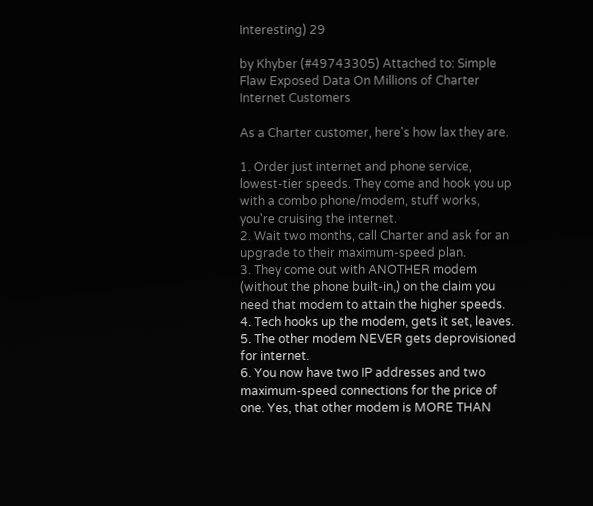Interesting) 29

by Khyber (#49743305) Attached to: Simple Flaw Exposed Data On Millions of Charter Internet Customers

As a Charter customer, here's how lax they are.

1. Order just internet and phone service, lowest-tier speeds. They come and hook you up with a combo phone/modem, stuff works, you're cruising the internet.
2. Wait two months, call Charter and ask for an upgrade to their maximum-speed plan.
3. They come out with ANOTHER modem (without the phone built-in,) on the claim you need that modem to attain the higher speeds.
4. Tech hooks up the modem, gets it set, leaves.
5. The other modem NEVER gets deprovisioned for internet.
6. You now have two IP addresses and two maximum-speed connections for the price of one. Yes, that other modem is MORE THAN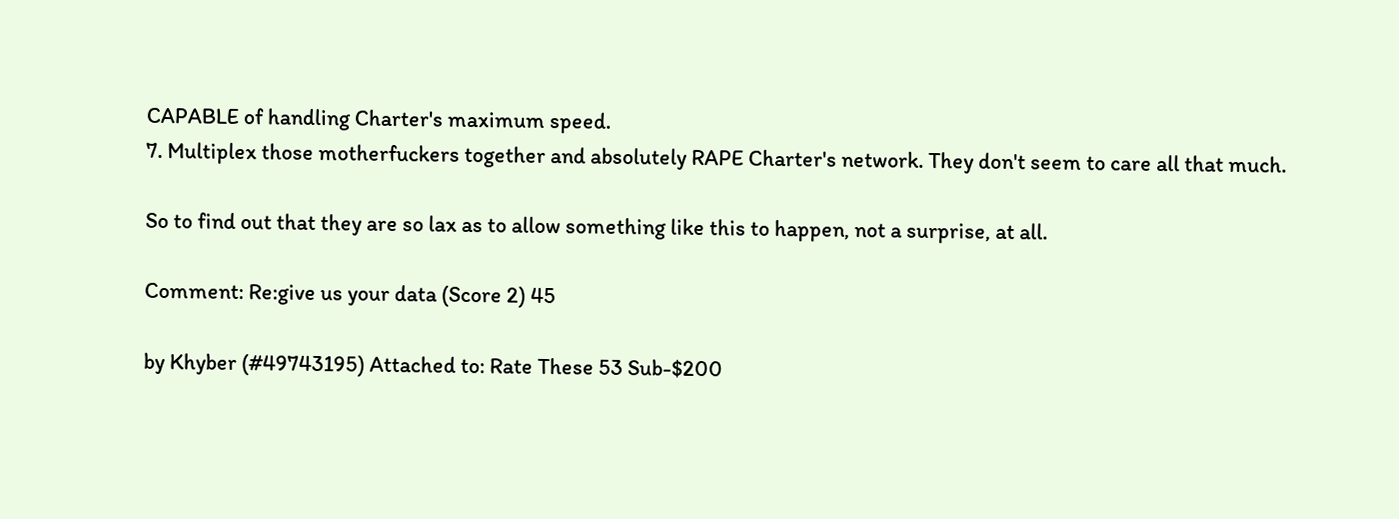CAPABLE of handling Charter's maximum speed.
7. Multiplex those motherfuckers together and absolutely RAPE Charter's network. They don't seem to care all that much.

So to find out that they are so lax as to allow something like this to happen, not a surprise, at all.

Comment: Re:give us your data (Score 2) 45

by Khyber (#49743195) Attached to: Rate These 53 Sub-$200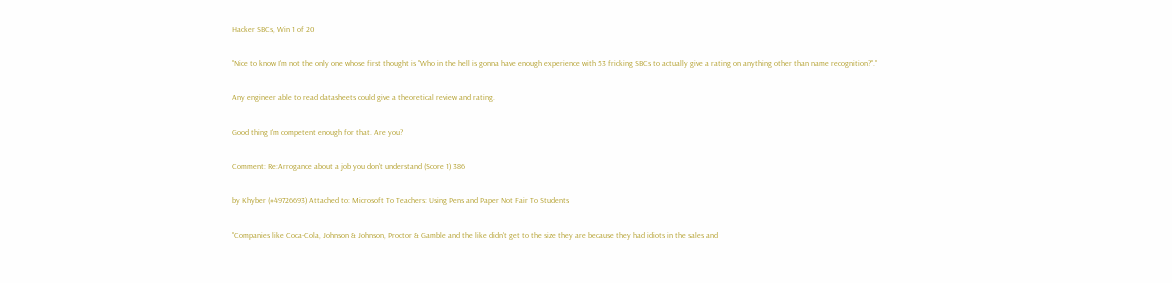Hacker SBCs, Win 1 of 20

"Nice to know I'm not the only one whose first thought is "Who in the hell is gonna have enough experience with 53 fricking SBCs to actually give a rating on anything other than name recognition?"."

Any engineer able to read datasheets could give a theoretical review and rating.

Good thing I'm competent enough for that. Are you?

Comment: Re:Arrogance about a job you don't understand (Score 1) 386

by Khyber (#49726693) Attached to: Microsoft To Teachers: Using Pens and Paper Not Fair To Students

"Companies like Coca-Cola, Johnson & Johnson, Proctor & Gamble and the like didn't get to the size they are because they had idiots in the sales and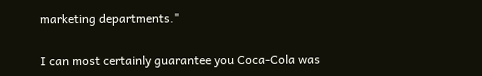marketing departments."

I can most certainly guarantee you Coca-Cola was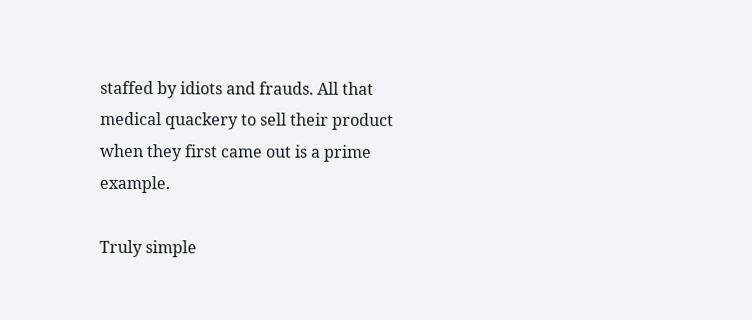staffed by idiots and frauds. All that medical quackery to sell their product when they first came out is a prime example.

Truly simple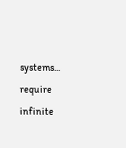systems... require infinite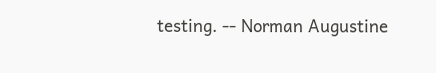testing. -- Norman Augustine